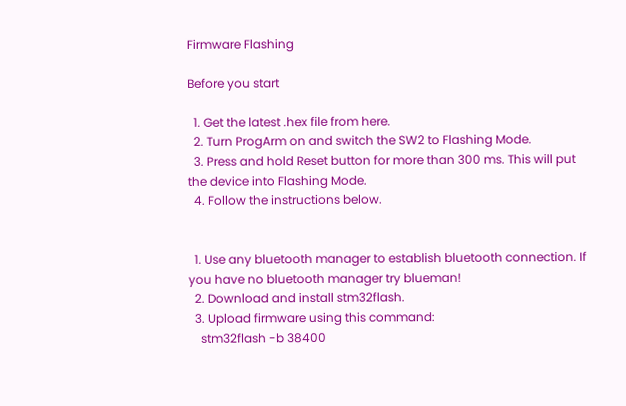Firmware Flashing

Before you start

  1. Get the latest .hex file from here.
  2. Turn ProgArm on and switch the SW2 to Flashing Mode.
  3. Press and hold Reset button for more than 300 ms. This will put the device into Flashing Mode.
  4. Follow the instructions below.


  1. Use any bluetooth manager to establish bluetooth connection. If you have no bluetooth manager try blueman!
  2. Download and install stm32flash.
  3. Upload firmware using this command:
    stm32flash -b 38400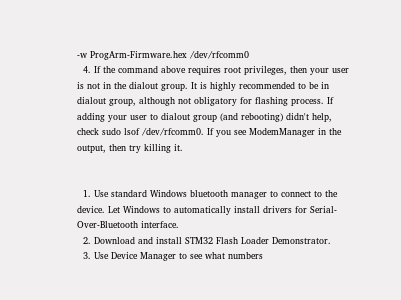-w ProgArm-Firmware.hex /dev/rfcomm0
  4. If the command above requires root privileges, then your user is not in the dialout group. It is highly recommended to be in dialout group, although not obligatory for flashing process. If adding your user to dialout group (and rebooting) didn't help, check sudo lsof /dev/rfcomm0. If you see ModemManager in the output, then try killing it.


  1. Use standard Windows bluetooth manager to connect to the device. Let Windows to automatically install drivers for Serial-Over-Bluetooth interface.
  2. Download and install STM32 Flash Loader Demonstrator.
  3. Use Device Manager to see what numbers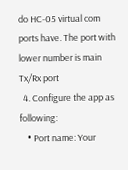do HC-05 virtual com ports have. The port with lower number is main Tx/Rx port
  4. Configure the app as following:
    • Port name: Your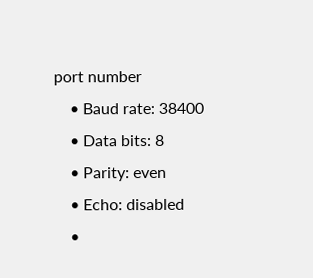port number
    • Baud rate: 38400
    • Data bits: 8
    • Parity: even
    • Echo: disabled
    •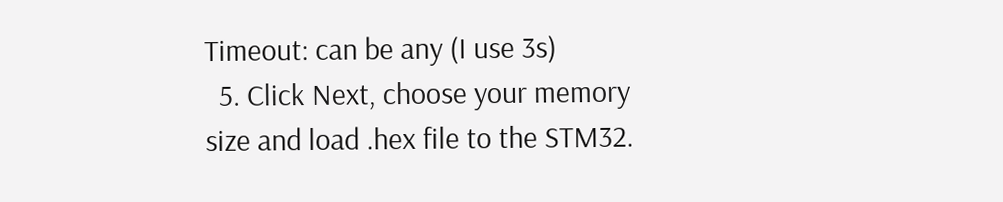Timeout: can be any (I use 3s)
  5. Click Next, choose your memory size and load .hex file to the STM32.